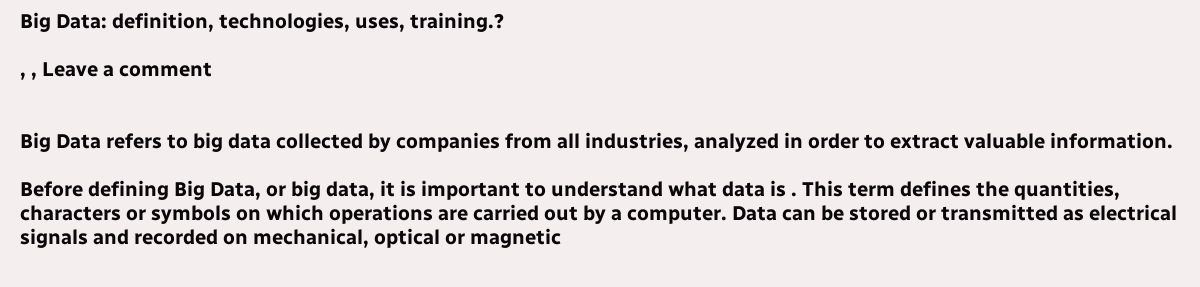Big Data: definition, technologies, uses, training.?

, , Leave a comment


Big Data refers to big data collected by companies from all industries, analyzed in order to extract valuable information.

Before defining Big Data, or big data, it is important to understand what data is . This term defines the quantities, characters or symbols on which operations are carried out by a computer. Data can be stored or transmitted as electrical signals and recorded on mechanical, optical or magnetic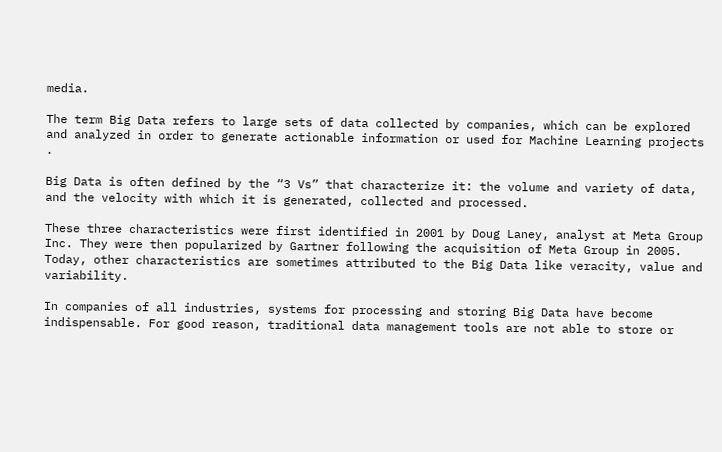media.

The term Big Data refers to large sets of data collected by companies, which can be explored and analyzed in order to generate actionable information or used for Machine Learning projects .

Big Data is often defined by the “3 Vs” that characterize it: the volume and variety of data, and the velocity with which it is generated, collected and processed.

These three characteristics were first identified in 2001 by Doug Laney, analyst at Meta Group Inc. They were then popularized by Gartner following the acquisition of Meta Group in 2005. Today, other characteristics are sometimes attributed to the Big Data like veracity, value and variability.

In companies of all industries, systems for processing and storing Big Data have become indispensable. For good reason, traditional data management tools are not able to store or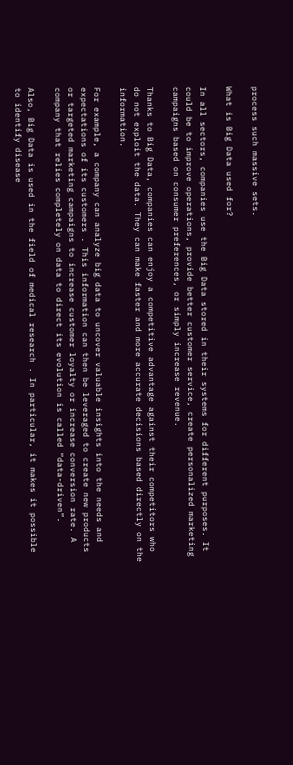process such massive sets.

What is Big Data used for?

In all sectors, companies use the Big Data stored in their systems for different purposes. It could be to improve operations, provide better customer service, create personalized marketing campaigns based on consumer preferences, or simply increase revenue.

Thanks to Big Data, companies can enjoy a competitive advantage against their competitors who do not exploit the data. They can make faster and more accurate decisions based directly on the information.

For example, a company can analyze big data to uncover valuable insights into the needs and expectations of its customers . This information can then be leveraged to create new products or targeted marketing campaigns to increase customer loyalty or increase conversion rate. A company that relies completely on data to direct its evolution is called “data-driven”.

Also, Big Data is used in the field of medical research . In particular, it makes it possible to identify disease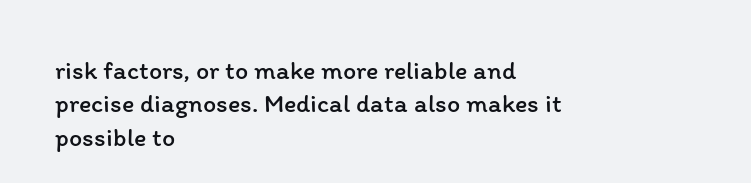risk factors, or to make more reliable and precise diagnoses. Medical data also makes it possible to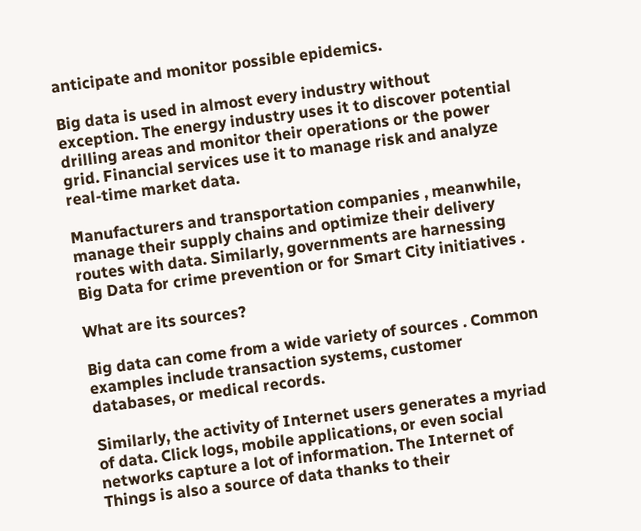anticipate and monitor possible epidemics.

Big data is used in almost every industry without exception. The energy industry uses it to discover potential drilling areas and monitor their operations or the power grid. Financial services use it to manage risk and analyze real-time market data.

Manufacturers and transportation companies , meanwhile, manage their supply chains and optimize their delivery routes with data. Similarly, governments are harnessing Big Data for crime prevention or for Smart City initiatives .

What are its sources?

Big data can come from a wide variety of sources . Common examples include transaction systems, customer databases, or medical records.

Similarly, the activity of Internet users generates a myriad of data. Click logs, mobile applications, or even social networks capture a lot of information. The Internet of Things is also a source of data thanks to their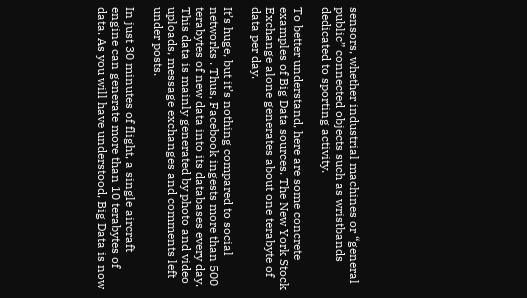sensors, whether industrial machines or “general public” connected objects such as wristbands dedicated to sporting activity.

To better understand, here are some concrete examples of Big Data sources. The New York Stock Exchange alone generates about one terabyte of data per day.

It’s huge, but it’s nothing compared to social networks . Thus, Facebook ingests more than 500 terabytes of new data into its databases every day. This data is mainly generated by photo and video uploads, message exchanges and comments left under posts.

In just 30 minutes of flight, a single aircraft engine can generate more than 10 terabytes of data. As you will have understood, Big Data is now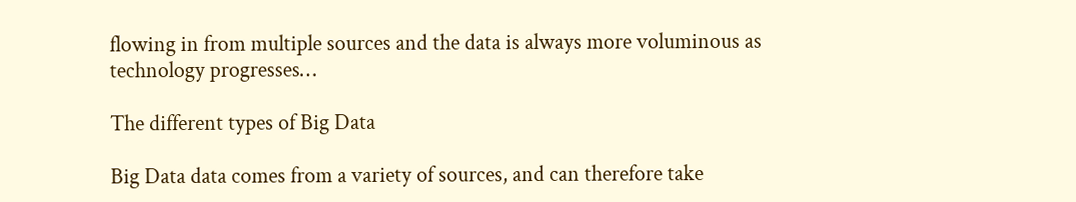flowing in from multiple sources and the data is always more voluminous as technology progresses…

The different types of Big Data

Big Data data comes from a variety of sources, and can therefore take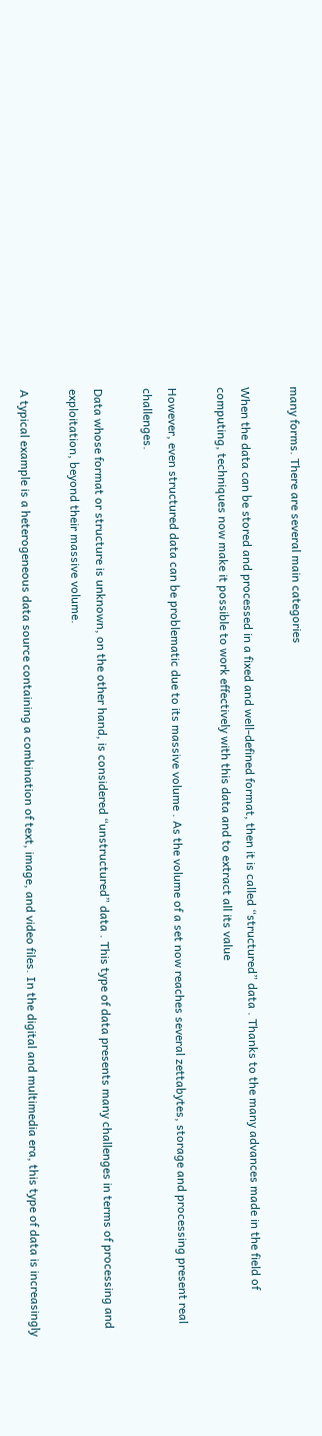many forms. There are several main categories

When the data can be stored and processed in a fixed and well-defined format, then it is called “structured” data . Thanks to the many advances made in the field of computing, techniques now make it possible to work effectively with this data and to extract all its value

However, even structured data can be problematic due to its massive volume . As the volume of a set now reaches several zettabytes, storage and processing present real challenges.

Data whose format or structure is unknown, on the other hand, is considered “unstructured” data . This type of data presents many challenges in terms of processing and exploitation, beyond their massive volume.

A typical example is a heterogeneous data source containing a combination of text, image, and video files. In the digital and multimedia era, this type of data is increasingly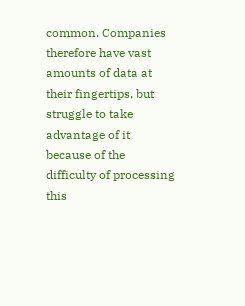common. Companies therefore have vast amounts of data at their fingertips, but struggle to take advantage of it because of the difficulty of processing this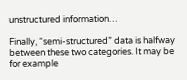unstructured information…

Finally, “semi-structured” data is halfway between these two categories. It may be for example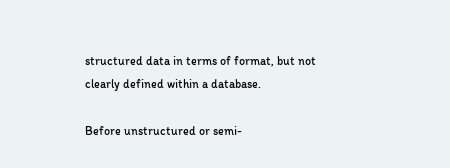structured data in terms of format, but not clearly defined within a database.

Before unstructured or semi-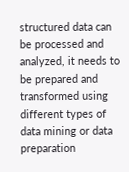structured data can be processed and analyzed, it needs to be prepared and transformed using different types of data mining or data preparation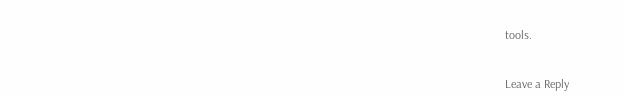tools.


Leave a Reply